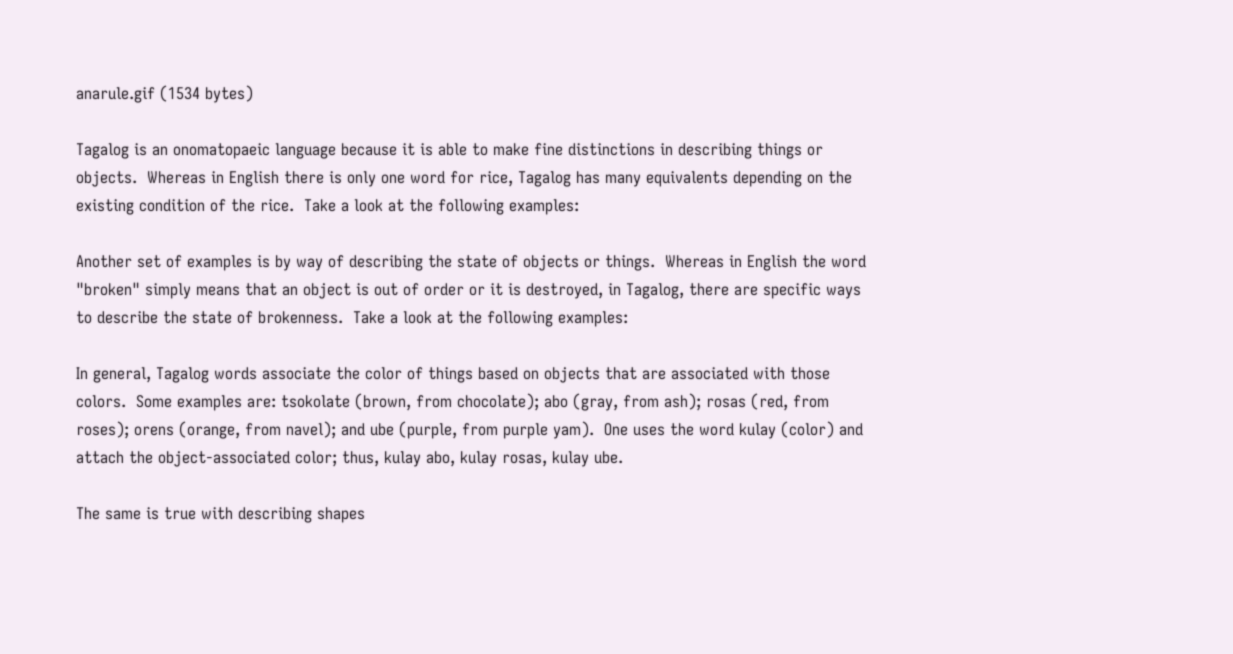anarule.gif (1534 bytes)

Tagalog is an onomatopaeic language because it is able to make fine distinctions in describing things or objects.  Whereas in English there is only one word for rice, Tagalog has many equivalents depending on the existing condition of the rice.  Take a look at the following examples:

Another set of examples is by way of describing the state of objects or things.  Whereas in English the word "broken" simply means that an object is out of order or it is destroyed, in Tagalog, there are specific ways to describe the state of brokenness.  Take a look at the following examples:

In general, Tagalog words associate the color of things based on objects that are associated with those colors.  Some examples are: tsokolate (brown, from chocolate); abo (gray, from ash); rosas (red, from roses); orens (orange, from navel); and ube (purple, from purple yam).  One uses the word kulay (color) and attach the object-associated color; thus, kulay abo, kulay rosas, kulay ube.

The same is true with describing shapes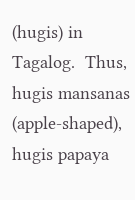(hugis) in Tagalog.  Thus, hugis mansanas (apple-shaped), hugis papaya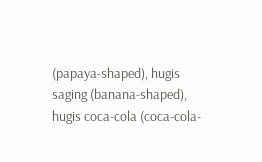(papaya-shaped), hugis saging (banana-shaped), hugis coca-cola (coca-cola-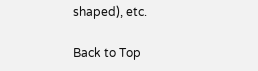shaped), etc.

Back to Top